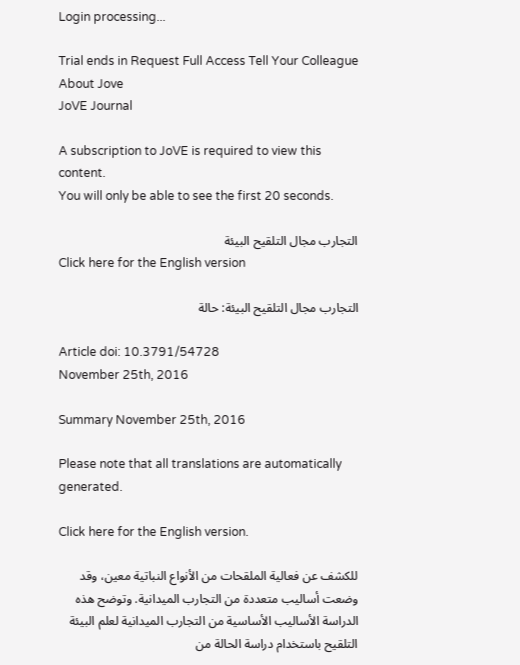Login processing...

Trial ends in Request Full Access Tell Your Colleague About Jove
JoVE Journal

A subscription to JoVE is required to view this content.
You will only be able to see the first 20 seconds.

التجارب مجال التلقيح البيئة
Click here for the English version

التجارب مجال التلقيح البيئة: حالة

Article doi: 10.3791/54728
November 25th, 2016

Summary November 25th, 2016

Please note that all translations are automatically generated.

Click here for the English version.

للكشف عن فعالية الملقحات من الأنواع النباتية معين، وقد وضعت أساليب متعددة من التجارب الميدانية. وتوضح هذه الدراسة الأساليب الأساسية من التجارب الميدانية لعلم البيئة التلقيح باستخدام دراسة الحالة من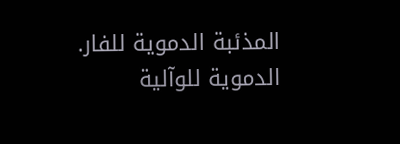المذئبة الدموية للفار. الدموية للوآلية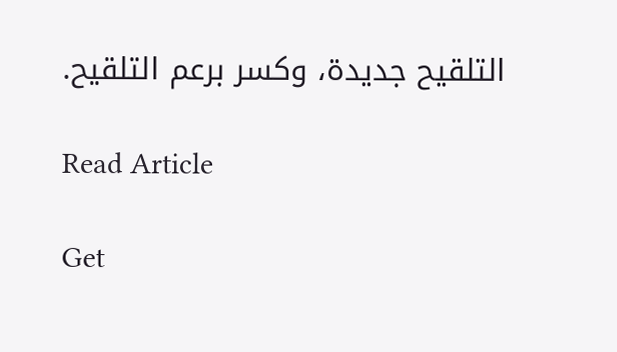التلقيح جديدة، وكسر برعم التلقيح.

Read Article

Get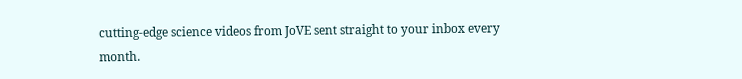cutting-edge science videos from JoVE sent straight to your inbox every month.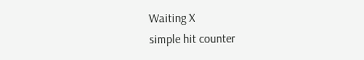Waiting X
simple hit counter